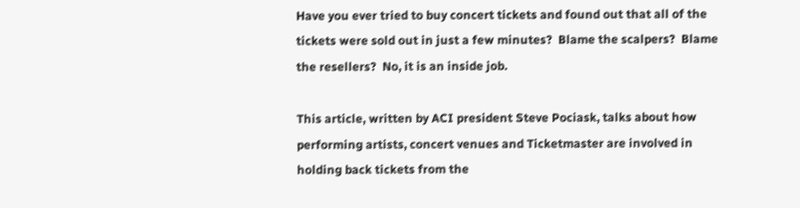Have you ever tried to buy concert tickets and found out that all of the tickets were sold out in just a few minutes?  Blame the scalpers?  Blame the resellers?  No, it is an inside job.

This article, written by ACI president Steve Pociask, talks about how performing artists, concert venues and Ticketmaster are involved in holding back tickets from the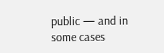public — and in some cases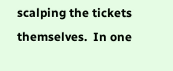scalping the tickets themselves.  In one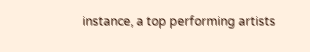instance, a top performing artists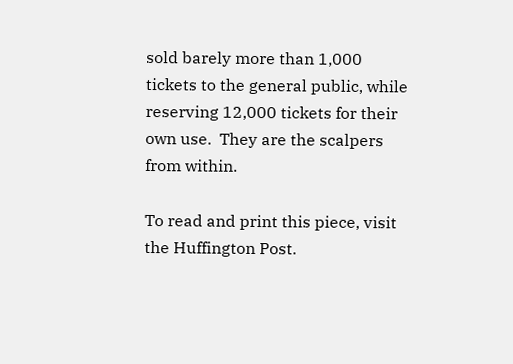sold barely more than 1,000 tickets to the general public, while reserving 12,000 tickets for their own use.  They are the scalpers from within.

To read and print this piece, visit the Huffington Post.